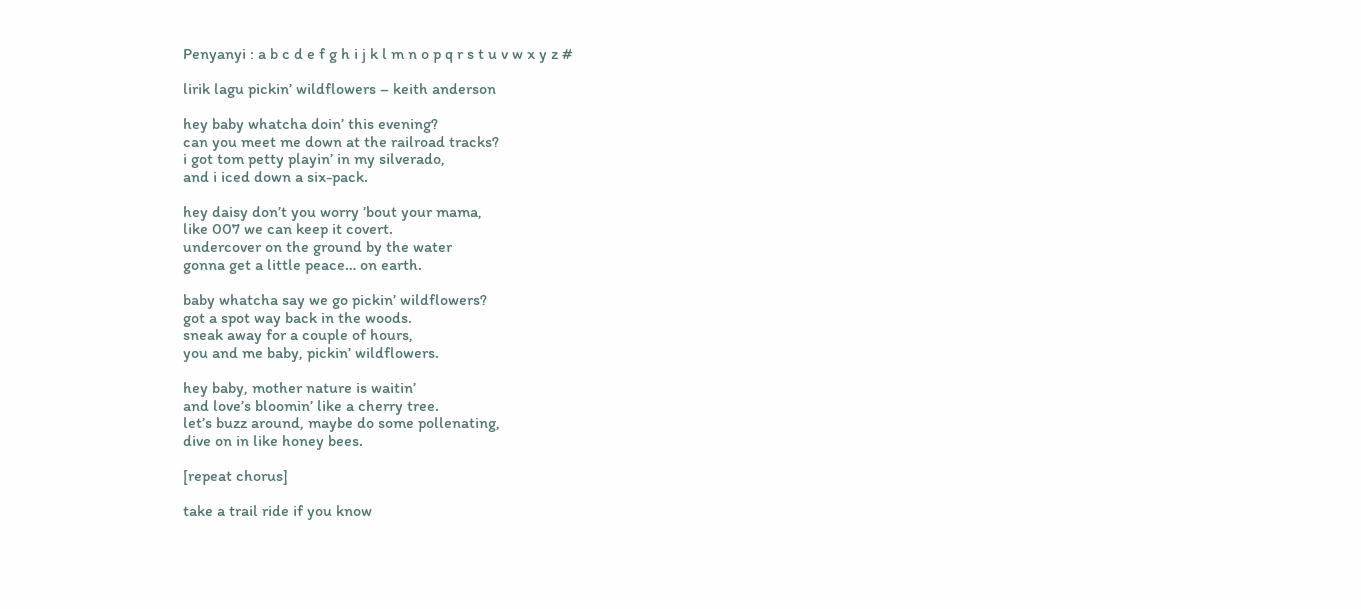Penyanyi : a b c d e f g h i j k l m n o p q r s t u v w x y z #

lirik lagu pickin’ wildflowers – keith anderson

hey baby whatcha doin’ this evening?
can you meet me down at the railroad tracks?
i got tom petty playin’ in my silverado,
and i iced down a six-pack.

hey daisy don’t you worry ’bout your mama,
like 007 we can keep it covert.
undercover on the ground by the water
gonna get a little peace… on earth.

baby whatcha say we go pickin’ wildflowers?
got a spot way back in the woods.
sneak away for a couple of hours,
you and me baby, pickin’ wildflowers.

hey baby, mother nature is waitin’
and love’s bloomin’ like a cherry tree.
let’s buzz around, maybe do some pollenating,
dive on in like honey bees.

[repeat chorus]

take a trail ride if you know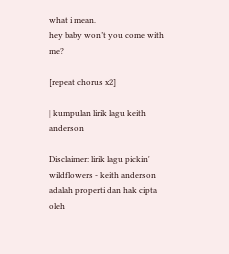what i mean.
hey baby won’t you come with me?

[repeat chorus x2]

| kumpulan lirik lagu keith anderson

Disclaimer: lirik lagu pickin' wildflowers - keith anderson adalah properti dan hak cipta oleh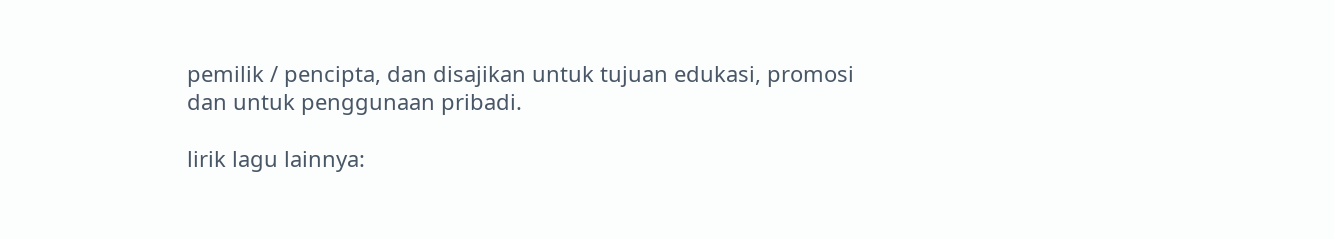pemilik / pencipta, dan disajikan untuk tujuan edukasi, promosi dan untuk penggunaan pribadi.

lirik lagu lainnya: